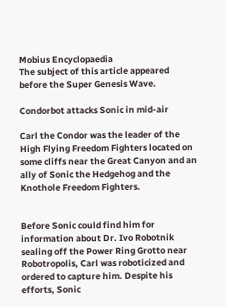Mobius Encyclopaedia
The subject of this article appeared before the Super Genesis Wave.

Condorbot attacks Sonic in mid-air

Carl the Condor was the leader of the High Flying Freedom Fighters located on some cliffs near the Great Canyon and an ally of Sonic the Hedgehog and the Knothole Freedom Fighters.


Before Sonic could find him for information about Dr. Ivo Robotnik sealing off the Power Ring Grotto near Robotropolis, Carl was roboticized and ordered to capture him. Despite his efforts, Sonic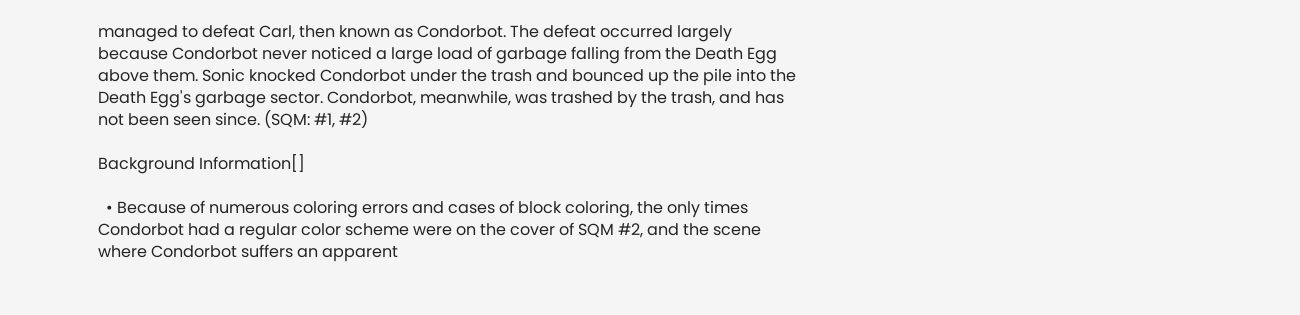managed to defeat Carl, then known as Condorbot. The defeat occurred largely because Condorbot never noticed a large load of garbage falling from the Death Egg above them. Sonic knocked Condorbot under the trash and bounced up the pile into the Death Egg's garbage sector. Condorbot, meanwhile, was trashed by the trash, and has not been seen since. (SQM: #1, #2)

Background Information[]

  • Because of numerous coloring errors and cases of block coloring, the only times Condorbot had a regular color scheme were on the cover of SQM #2, and the scene where Condorbot suffers an apparent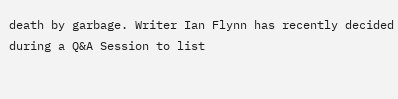death by garbage. Writer Ian Flynn has recently decided during a Q&A Session to list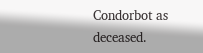Condorbot as deceased.